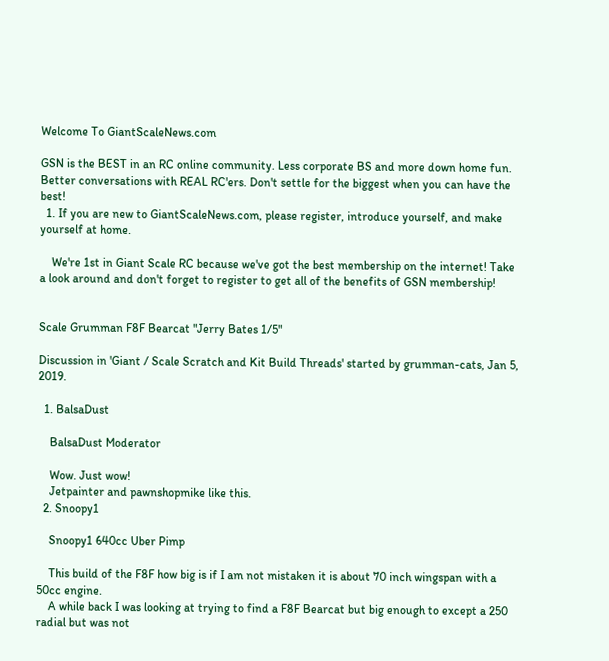Welcome To GiantScaleNews.com

GSN is the BEST in an RC online community. Less corporate BS and more down home fun. Better conversations with REAL RC'ers. Don't settle for the biggest when you can have the best!
  1. If you are new to GiantScaleNews.com, please register, introduce yourself, and make yourself at home.

    We're 1st in Giant Scale RC because we've got the best membership on the internet! Take a look around and don't forget to register to get all of the benefits of GSN membership!


Scale Grumman F8F Bearcat "Jerry Bates 1/5"

Discussion in 'Giant / Scale Scratch and Kit Build Threads' started by grumman-cats, Jan 5, 2019.

  1. BalsaDust

    BalsaDust Moderator

    Wow. Just wow!
    Jetpainter and pawnshopmike like this.
  2. Snoopy1

    Snoopy1 640cc Uber Pimp

    This build of the F8F how big is if I am not mistaken it is about 70 inch wingspan with a 50cc engine.
    A while back I was looking at trying to find a F8F Bearcat but big enough to except a 250 radial but was not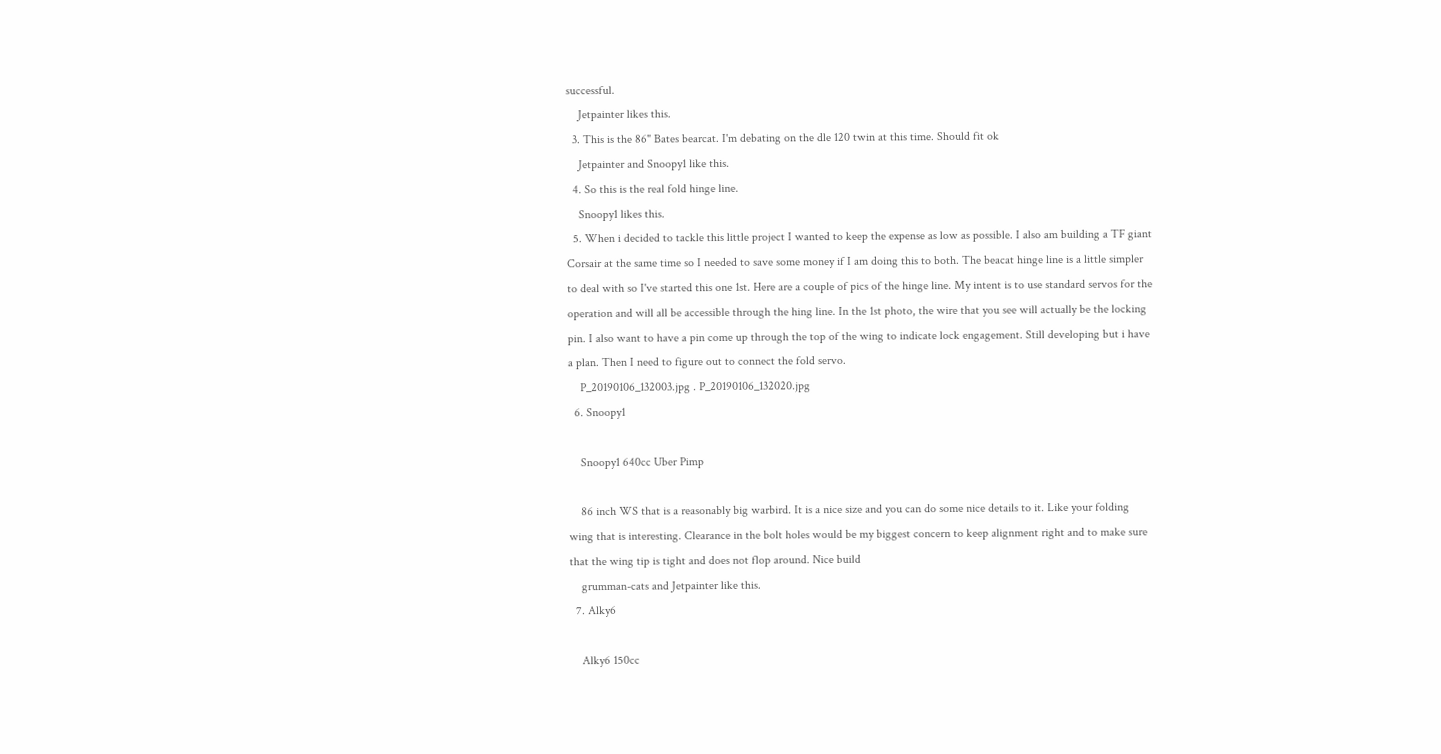successful.
    Jetpainter likes this.
  3. This is the 86" Bates bearcat. I'm debating on the dle 120 twin at this time. Should fit ok
    Jetpainter and Snoopy1 like this.
  4. So this is the real fold hinge line.
    Snoopy1 likes this.
  5. When i decided to tackle this little project I wanted to keep the expense as low as possible. I also am building a TF giant Corsair at the same time so I needed to save some money if I am doing this to both. The beacat hinge line is a little simpler to deal with so I've started this one 1st. Here are a couple of pics of the hinge line. My intent is to use standard servos for the operation and will all be accessible through the hing line. In the 1st photo, the wire that you see will actually be the locking pin. I also want to have a pin come up through the top of the wing to indicate lock engagement. Still developing but i have a plan. Then I need to figure out to connect the fold servo.
    P_20190106_132003.jpg . P_20190106_132020.jpg
  6. Snoopy1

    Snoopy1 640cc Uber Pimp

    86 inch WS that is a reasonably big warbird. It is a nice size and you can do some nice details to it. Like your folding wing that is interesting. Clearance in the bolt holes would be my biggest concern to keep alignment right and to make sure that the wing tip is tight and does not flop around. Nice build
    grumman-cats and Jetpainter like this.
  7. Alky6

    Alky6 150cc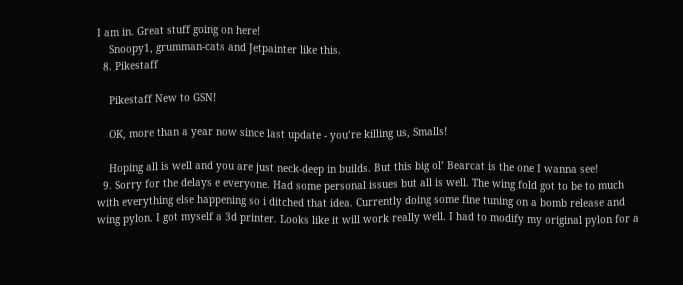I am in. Great stuff going on here!
    Snoopy1, grumman-cats and Jetpainter like this.
  8. Pikestaff

    Pikestaff New to GSN!

    OK, more than a year now since last update - you’re killing us, Smalls!

    Hoping all is well and you are just neck-deep in builds. But this big ol’ Bearcat is the one I wanna see!
  9. Sorry for the delays e everyone. Had some personal issues but all is well. The wing fold got to be to much with everything else happening so i ditched that idea. Currently doing some fine tuning on a bomb release and wing pylon. I got myself a 3d printer. Looks like it will work really well. I had to modify my original pylon for a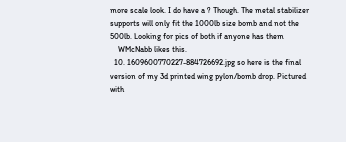more scale look. I do have a ? Though. The metal stabilizer supports will only fit the 1000lb size bomb and not the 500lb. Looking for pics of both if anyone has them
    WMcNabb likes this.
  10. 1609600770227-884726692.jpg so here is the final version of my 3d printed wing pylon/bomb drop. Pictured with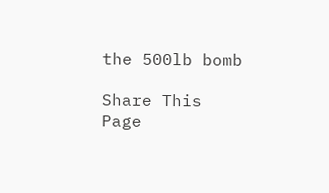the 500lb bomb

Share This Page